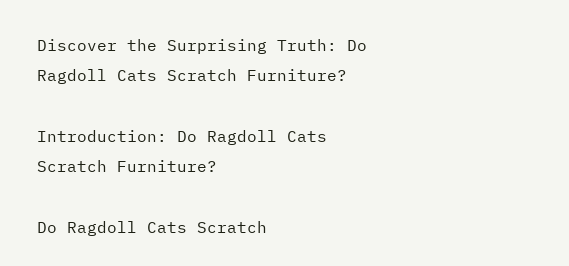Discover the Surprising Truth: Do Ragdoll Cats Scratch Furniture?

Introduction: Do Ragdoll Cats Scratch Furniture?

Do Ragdoll Cats Scratch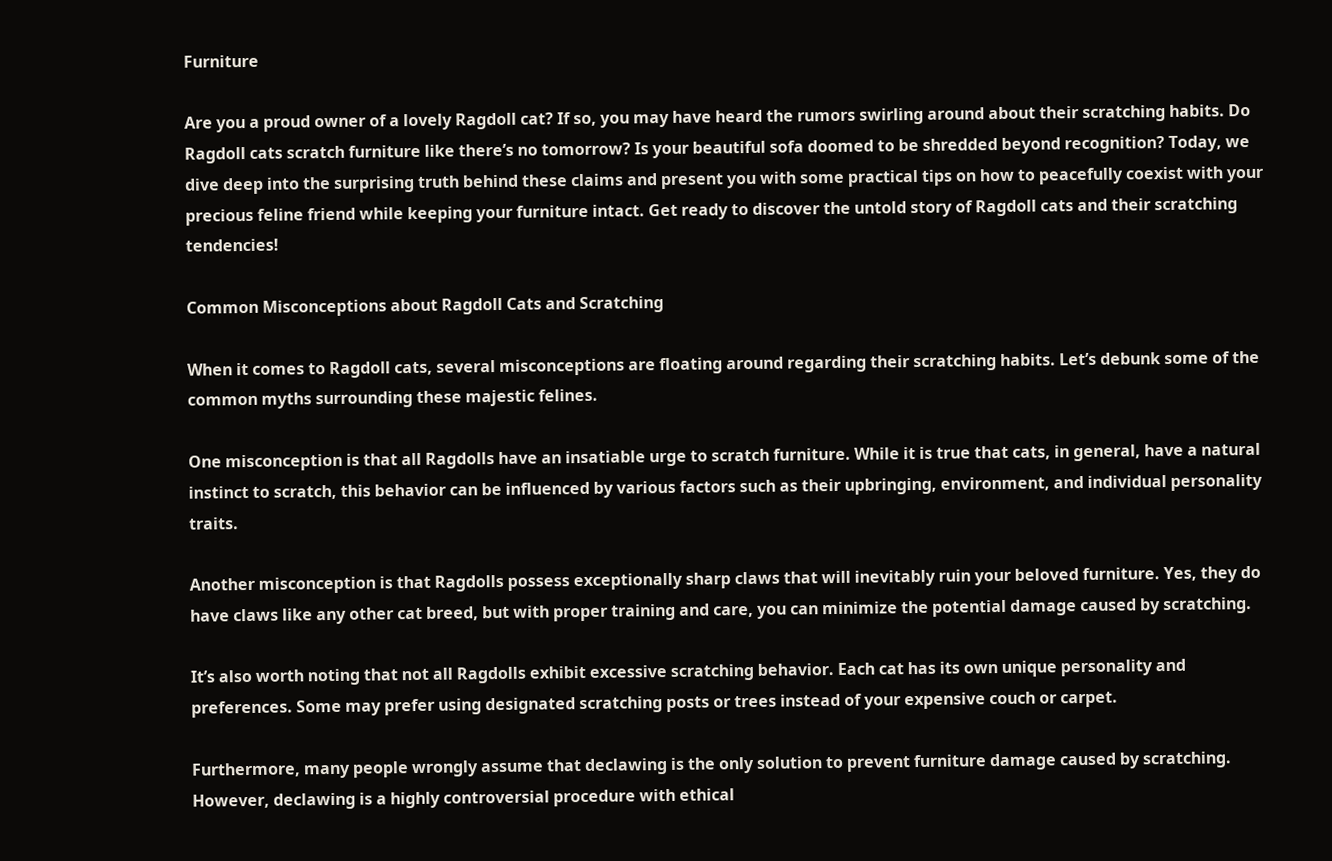Furniture

Are you a proud owner of a lovely Ragdoll cat? If so, you may have heard the rumors swirling around about their scratching habits. Do Ragdoll cats scratch furniture like there’s no tomorrow? Is your beautiful sofa doomed to be shredded beyond recognition? Today, we dive deep into the surprising truth behind these claims and present you with some practical tips on how to peacefully coexist with your precious feline friend while keeping your furniture intact. Get ready to discover the untold story of Ragdoll cats and their scratching tendencies!

Common Misconceptions about Ragdoll Cats and Scratching

When it comes to Ragdoll cats, several misconceptions are floating around regarding their scratching habits. Let’s debunk some of the common myths surrounding these majestic felines.

One misconception is that all Ragdolls have an insatiable urge to scratch furniture. While it is true that cats, in general, have a natural instinct to scratch, this behavior can be influenced by various factors such as their upbringing, environment, and individual personality traits.

Another misconception is that Ragdolls possess exceptionally sharp claws that will inevitably ruin your beloved furniture. Yes, they do have claws like any other cat breed, but with proper training and care, you can minimize the potential damage caused by scratching.

It’s also worth noting that not all Ragdolls exhibit excessive scratching behavior. Each cat has its own unique personality and preferences. Some may prefer using designated scratching posts or trees instead of your expensive couch or carpet.

Furthermore, many people wrongly assume that declawing is the only solution to prevent furniture damage caused by scratching. However, declawing is a highly controversial procedure with ethical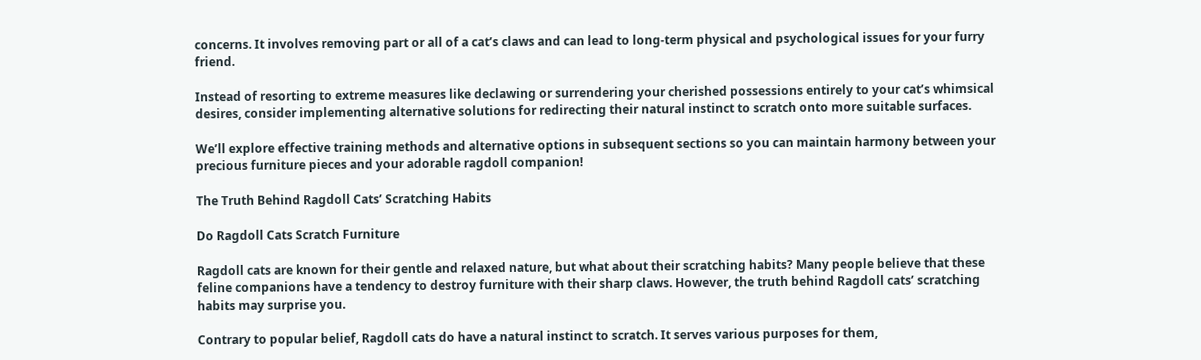concerns. It involves removing part or all of a cat’s claws and can lead to long-term physical and psychological issues for your furry friend.

Instead of resorting to extreme measures like declawing or surrendering your cherished possessions entirely to your cat’s whimsical desires, consider implementing alternative solutions for redirecting their natural instinct to scratch onto more suitable surfaces.

We’ll explore effective training methods and alternative options in subsequent sections so you can maintain harmony between your precious furniture pieces and your adorable ragdoll companion!

The Truth Behind Ragdoll Cats’ Scratching Habits

Do Ragdoll Cats Scratch Furniture

Ragdoll cats are known for their gentle and relaxed nature, but what about their scratching habits? Many people believe that these feline companions have a tendency to destroy furniture with their sharp claws. However, the truth behind Ragdoll cats’ scratching habits may surprise you.

Contrary to popular belief, Ragdoll cats do have a natural instinct to scratch. It serves various purposes for them,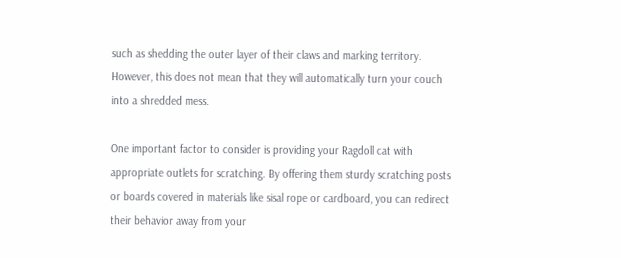such as shedding the outer layer of their claws and marking territory. However, this does not mean that they will automatically turn your couch into a shredded mess.

One important factor to consider is providing your Ragdoll cat with appropriate outlets for scratching. By offering them sturdy scratching posts or boards covered in materials like sisal rope or cardboard, you can redirect their behavior away from your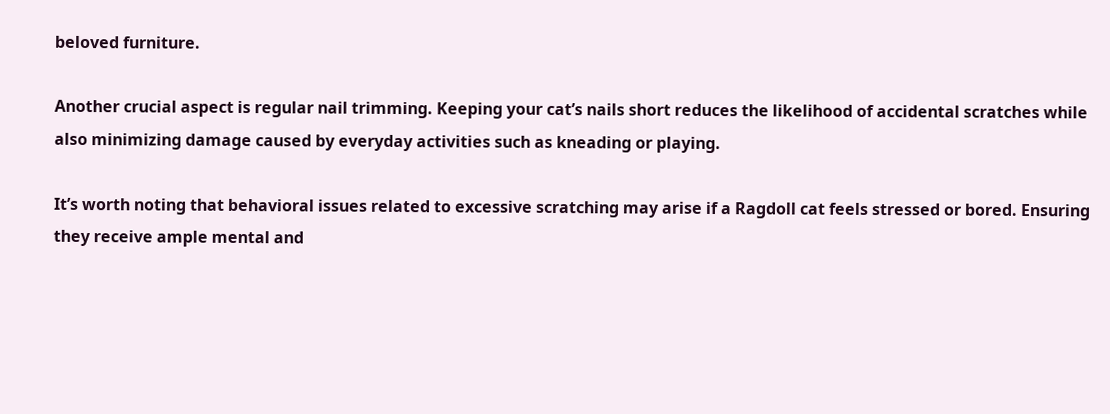beloved furniture.

Another crucial aspect is regular nail trimming. Keeping your cat’s nails short reduces the likelihood of accidental scratches while also minimizing damage caused by everyday activities such as kneading or playing.

It’s worth noting that behavioral issues related to excessive scratching may arise if a Ragdoll cat feels stressed or bored. Ensuring they receive ample mental and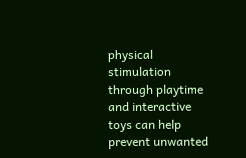physical stimulation through playtime and interactive toys can help prevent unwanted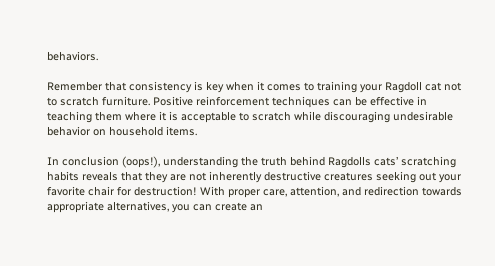behaviors.

Remember that consistency is key when it comes to training your Ragdoll cat not to scratch furniture. Positive reinforcement techniques can be effective in teaching them where it is acceptable to scratch while discouraging undesirable behavior on household items.

In conclusion (oops!), understanding the truth behind Ragdolls cats’ scratching habits reveals that they are not inherently destructive creatures seeking out your favorite chair for destruction! With proper care, attention, and redirection towards appropriate alternatives, you can create an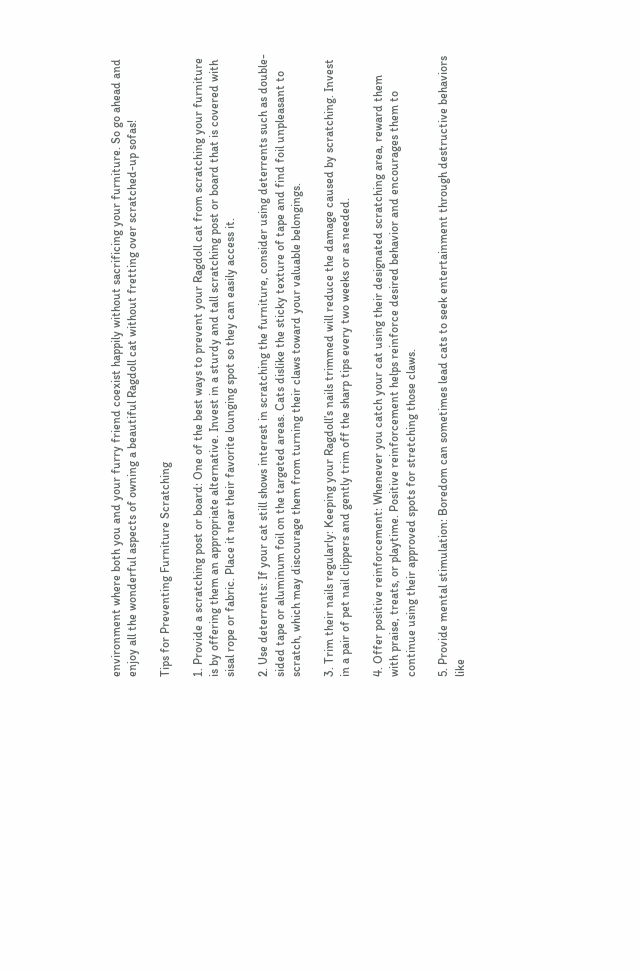environment where both you and your furry friend coexist happily without sacrificing your furniture. So go ahead and enjoy all the wonderful aspects of owning a beautiful Ragdoll cat without fretting over scratched-up sofas!

Tips for Preventing Furniture Scratching

1. Provide a scratching post or board: One of the best ways to prevent your Ragdoll cat from scratching your furniture is by offering them an appropriate alternative. Invest in a sturdy and tall scratching post or board that is covered with sisal rope or fabric. Place it near their favorite lounging spot so they can easily access it.

2. Use deterrents: If your cat still shows interest in scratching the furniture, consider using deterrents such as double-sided tape or aluminum foil on the targeted areas. Cats dislike the sticky texture of tape and find foil unpleasant to scratch, which may discourage them from turning their claws toward your valuable belongings.

3. Trim their nails regularly: Keeping your Ragdoll’s nails trimmed will reduce the damage caused by scratching. Invest in a pair of pet nail clippers and gently trim off the sharp tips every two weeks or as needed.

4. Offer positive reinforcement: Whenever you catch your cat using their designated scratching area, reward them with praise, treats, or playtime. Positive reinforcement helps reinforce desired behavior and encourages them to continue using their approved spots for stretching those claws.

5. Provide mental stimulation: Boredom can sometimes lead cats to seek entertainment through destructive behaviors like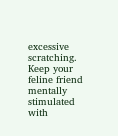excessive scratching. Keep your feline friend mentally stimulated with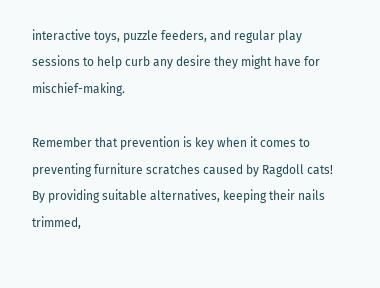interactive toys, puzzle feeders, and regular play sessions to help curb any desire they might have for mischief-making.

Remember that prevention is key when it comes to preventing furniture scratches caused by Ragdoll cats! By providing suitable alternatives, keeping their nails trimmed,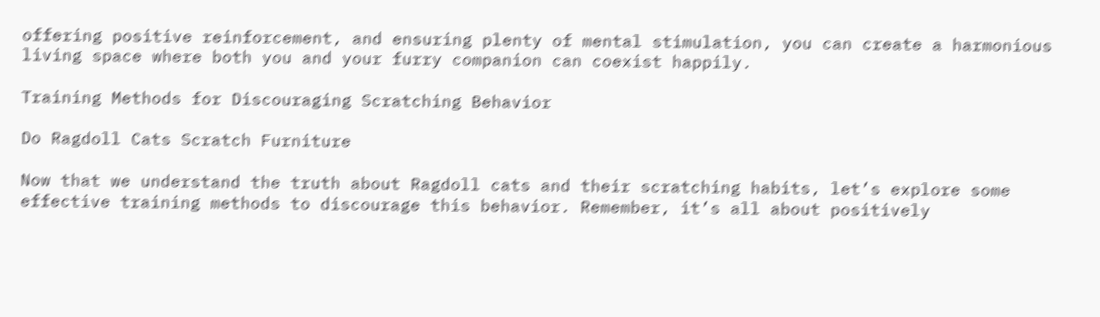offering positive reinforcement, and ensuring plenty of mental stimulation, you can create a harmonious living space where both you and your furry companion can coexist happily.

Training Methods for Discouraging Scratching Behavior

Do Ragdoll Cats Scratch Furniture

Now that we understand the truth about Ragdoll cats and their scratching habits, let’s explore some effective training methods to discourage this behavior. Remember, it’s all about positively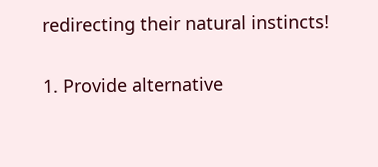redirecting their natural instincts!

1. Provide alternative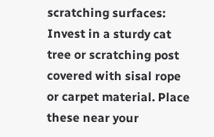scratching surfaces: Invest in a sturdy cat tree or scratching post covered with sisal rope or carpet material. Place these near your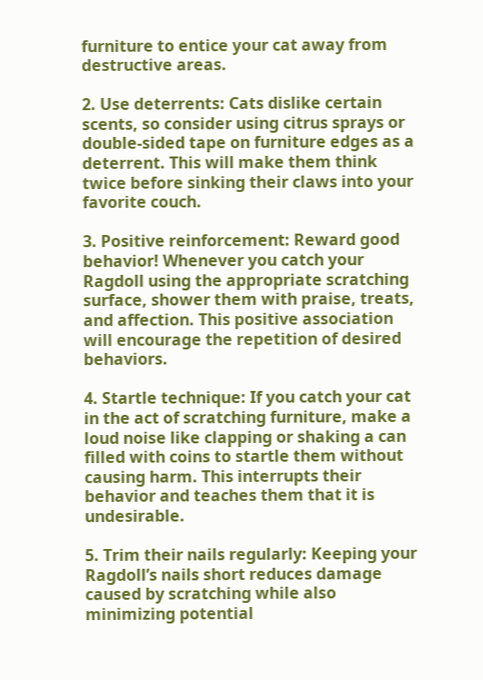furniture to entice your cat away from destructive areas.

2. Use deterrents: Cats dislike certain scents, so consider using citrus sprays or double-sided tape on furniture edges as a deterrent. This will make them think twice before sinking their claws into your favorite couch.

3. Positive reinforcement: Reward good behavior! Whenever you catch your Ragdoll using the appropriate scratching surface, shower them with praise, treats, and affection. This positive association will encourage the repetition of desired behaviors.

4. Startle technique: If you catch your cat in the act of scratching furniture, make a loud noise like clapping or shaking a can filled with coins to startle them without causing harm. This interrupts their behavior and teaches them that it is undesirable.

5. Trim their nails regularly: Keeping your Ragdoll’s nails short reduces damage caused by scratching while also minimizing potential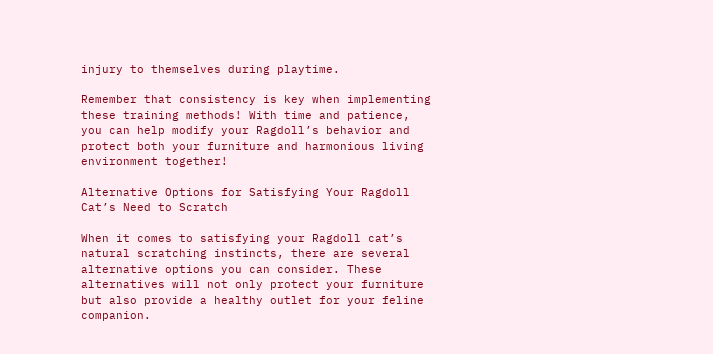injury to themselves during playtime.

Remember that consistency is key when implementing these training methods! With time and patience, you can help modify your Ragdoll’s behavior and protect both your furniture and harmonious living environment together!

Alternative Options for Satisfying Your Ragdoll Cat’s Need to Scratch

When it comes to satisfying your Ragdoll cat’s natural scratching instincts, there are several alternative options you can consider. These alternatives will not only protect your furniture but also provide a healthy outlet for your feline companion.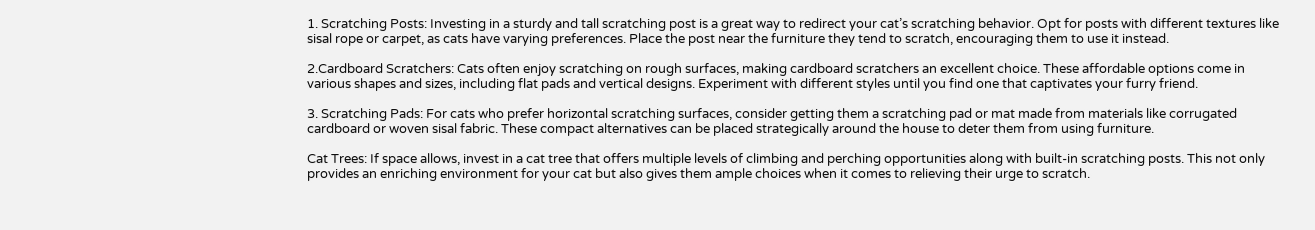1. Scratching Posts: Investing in a sturdy and tall scratching post is a great way to redirect your cat’s scratching behavior. Opt for posts with different textures like sisal rope or carpet, as cats have varying preferences. Place the post near the furniture they tend to scratch, encouraging them to use it instead.

2.Cardboard Scratchers: Cats often enjoy scratching on rough surfaces, making cardboard scratchers an excellent choice. These affordable options come in various shapes and sizes, including flat pads and vertical designs. Experiment with different styles until you find one that captivates your furry friend.

3. Scratching Pads: For cats who prefer horizontal scratching surfaces, consider getting them a scratching pad or mat made from materials like corrugated cardboard or woven sisal fabric. These compact alternatives can be placed strategically around the house to deter them from using furniture.

Cat Trees: If space allows, invest in a cat tree that offers multiple levels of climbing and perching opportunities along with built-in scratching posts. This not only provides an enriching environment for your cat but also gives them ample choices when it comes to relieving their urge to scratch.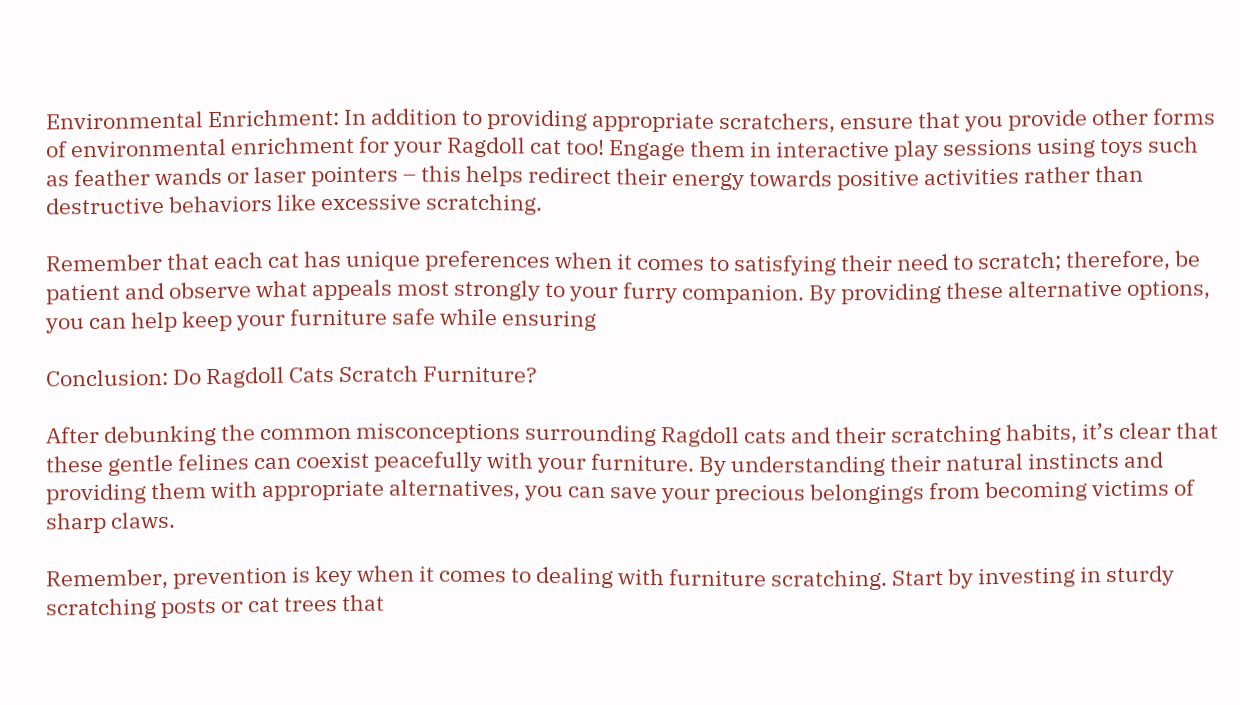Environmental Enrichment: In addition to providing appropriate scratchers, ensure that you provide other forms of environmental enrichment for your Ragdoll cat too! Engage them in interactive play sessions using toys such as feather wands or laser pointers – this helps redirect their energy towards positive activities rather than destructive behaviors like excessive scratching.

Remember that each cat has unique preferences when it comes to satisfying their need to scratch; therefore, be patient and observe what appeals most strongly to your furry companion. By providing these alternative options, you can help keep your furniture safe while ensuring

Conclusion: Do Ragdoll Cats Scratch Furniture?

After debunking the common misconceptions surrounding Ragdoll cats and their scratching habits, it’s clear that these gentle felines can coexist peacefully with your furniture. By understanding their natural instincts and providing them with appropriate alternatives, you can save your precious belongings from becoming victims of sharp claws.

Remember, prevention is key when it comes to dealing with furniture scratching. Start by investing in sturdy scratching posts or cat trees that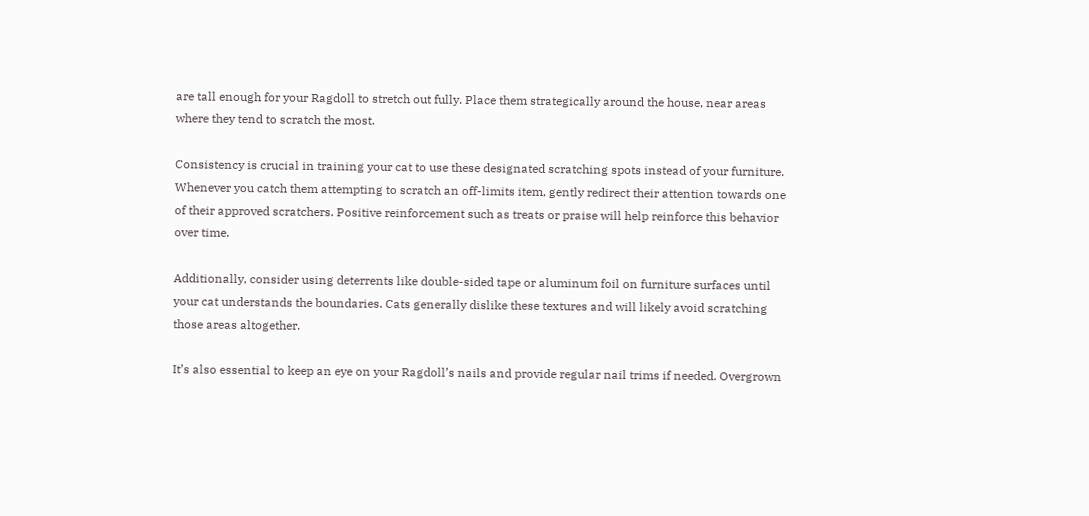are tall enough for your Ragdoll to stretch out fully. Place them strategically around the house, near areas where they tend to scratch the most.

Consistency is crucial in training your cat to use these designated scratching spots instead of your furniture. Whenever you catch them attempting to scratch an off-limits item, gently redirect their attention towards one of their approved scratchers. Positive reinforcement such as treats or praise will help reinforce this behavior over time.

Additionally, consider using deterrents like double-sided tape or aluminum foil on furniture surfaces until your cat understands the boundaries. Cats generally dislike these textures and will likely avoid scratching those areas altogether.

It’s also essential to keep an eye on your Ragdoll’s nails and provide regular nail trims if needed. Overgrown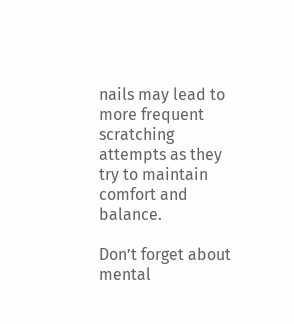nails may lead to more frequent scratching attempts as they try to maintain comfort and balance.

Don’t forget about mental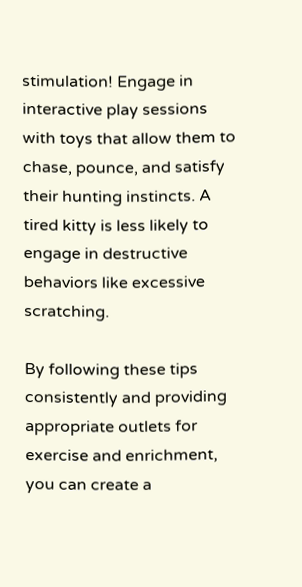stimulation! Engage in interactive play sessions with toys that allow them to chase, pounce, and satisfy their hunting instincts. A tired kitty is less likely to engage in destructive behaviors like excessive scratching.

By following these tips consistently and providing appropriate outlets for exercise and enrichment, you can create a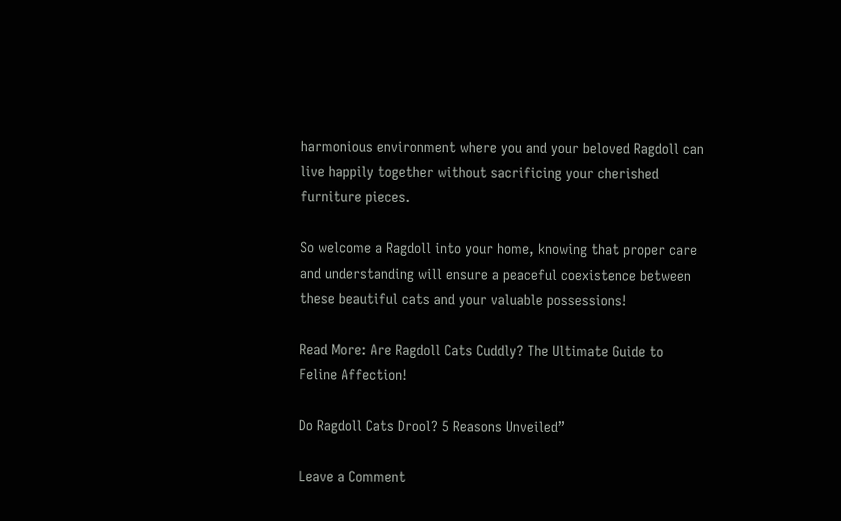harmonious environment where you and your beloved Ragdoll can live happily together without sacrificing your cherished furniture pieces.

So welcome a Ragdoll into your home, knowing that proper care and understanding will ensure a peaceful coexistence between these beautiful cats and your valuable possessions!

Read More: Are Ragdoll Cats Cuddly? The Ultimate Guide to Feline Affection!

Do Ragdoll Cats Drool? 5 Reasons Unveiled”

Leave a Comment